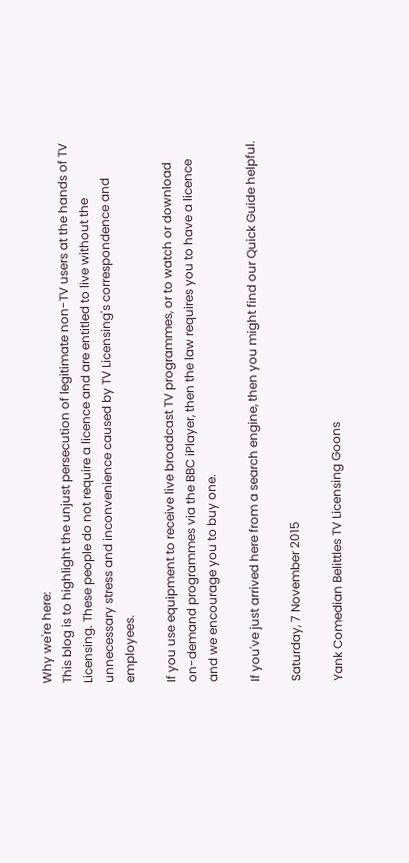Why we're here:
This blog is to highlight the unjust persecution of legitimate non-TV users at the hands of TV Licensing. These people do not require a licence and are entitled to live without the unnecessary stress and inconvenience caused by TV Licensing's correspondence and employees.

If you use equipment to receive live broadcast TV programmes, or to watch or download on-demand programmes via the BBC iPlayer, then the law requires you to have a licence and we encourage you to buy one.

If you've just arrived here from a search engine, then you might find our Quick Guide helpful.

Saturday, 7 November 2015

Yank Comedian Belittles TV Licensing Goons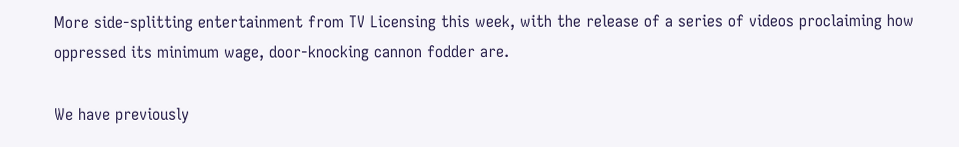More side-splitting entertainment from TV Licensing this week, with the release of a series of videos proclaiming how oppressed its minimum wage, door-knocking cannon fodder are.

We have previously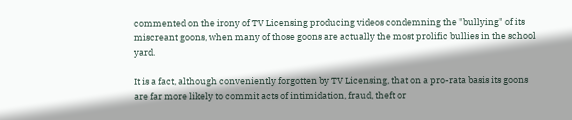commented on the irony of TV Licensing producing videos condemning the "bullying" of its miscreant goons, when many of those goons are actually the most prolific bullies in the school yard.

It is a fact, although conveniently forgotten by TV Licensing, that on a pro-rata basis its goons are far more likely to commit acts of intimidation, fraud, theft or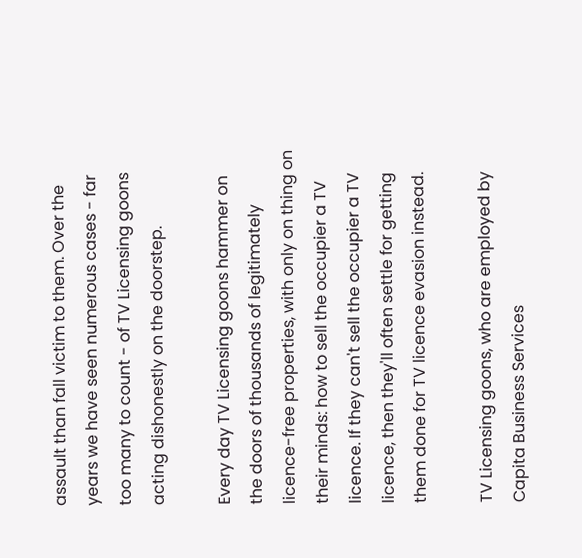assault than fall victim to them. Over the years we have seen numerous cases - far too many to count - of TV Licensing goons acting dishonestly on the doorstep.

Every day TV Licensing goons hammer on the doors of thousands of legitimately licence-free properties, with only on thing on their minds: how to sell the occupier a TV licence. If they can't sell the occupier a TV licence, then they'll often settle for getting them done for TV licence evasion instead.

TV Licensing goons, who are employed by Capita Business Services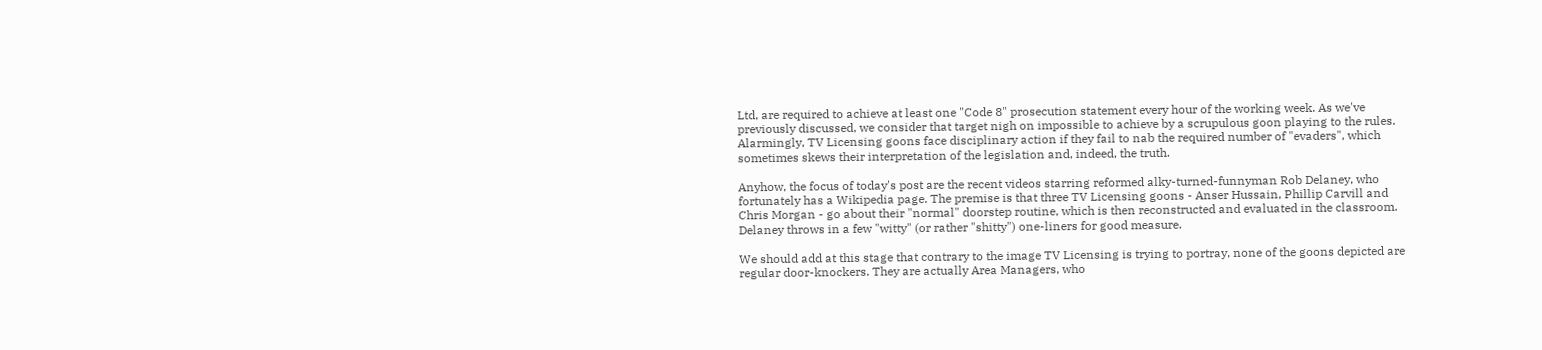Ltd, are required to achieve at least one "Code 8" prosecution statement every hour of the working week. As we've previously discussed, we consider that target nigh on impossible to achieve by a scrupulous goon playing to the rules. Alarmingly, TV Licensing goons face disciplinary action if they fail to nab the required number of "evaders", which sometimes skews their interpretation of the legislation and, indeed, the truth.

Anyhow, the focus of today's post are the recent videos starring reformed alky-turned-funnyman Rob Delaney, who fortunately has a Wikipedia page. The premise is that three TV Licensing goons - Anser Hussain, Phillip Carvill and Chris Morgan - go about their "normal" doorstep routine, which is then reconstructed and evaluated in the classroom. Delaney throws in a few "witty" (or rather "shitty") one-liners for good measure.

We should add at this stage that contrary to the image TV Licensing is trying to portray, none of the goons depicted are regular door-knockers. They are actually Area Managers, who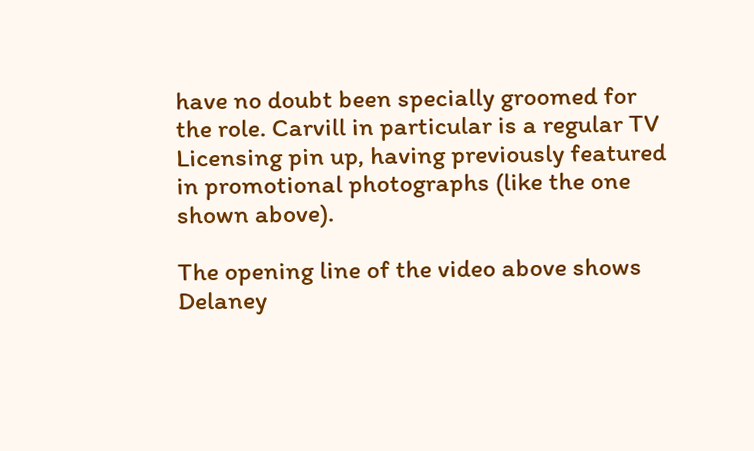have no doubt been specially groomed for the role. Carvill in particular is a regular TV Licensing pin up, having previously featured in promotional photographs (like the one shown above).

The opening line of the video above shows Delaney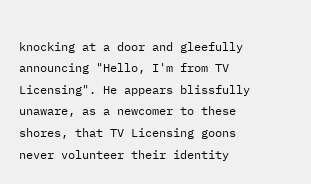knocking at a door and gleefully announcing "Hello, I'm from TV Licensing". He appears blissfully unaware, as a newcomer to these shores, that TV Licensing goons never volunteer their identity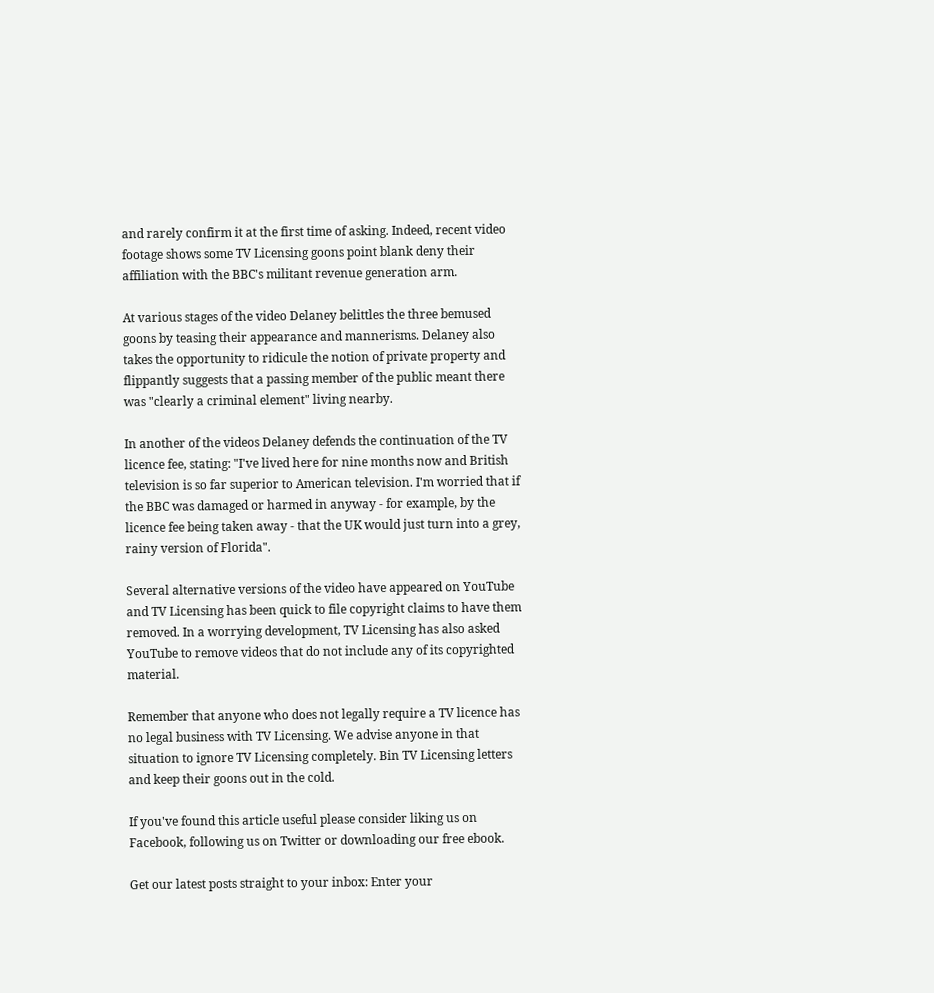and rarely confirm it at the first time of asking. Indeed, recent video footage shows some TV Licensing goons point blank deny their affiliation with the BBC's militant revenue generation arm.

At various stages of the video Delaney belittles the three bemused goons by teasing their appearance and mannerisms. Delaney also takes the opportunity to ridicule the notion of private property and flippantly suggests that a passing member of the public meant there was "clearly a criminal element" living nearby.

In another of the videos Delaney defends the continuation of the TV licence fee, stating: "I've lived here for nine months now and British television is so far superior to American television. I'm worried that if the BBC was damaged or harmed in anyway - for example, by the licence fee being taken away - that the UK would just turn into a grey, rainy version of Florida".

Several alternative versions of the video have appeared on YouTube and TV Licensing has been quick to file copyright claims to have them removed. In a worrying development, TV Licensing has also asked YouTube to remove videos that do not include any of its copyrighted material.

Remember that anyone who does not legally require a TV licence has no legal business with TV Licensing. We advise anyone in that situation to ignore TV Licensing completely. Bin TV Licensing letters and keep their goons out in the cold.

If you've found this article useful please consider liking us on Facebook, following us on Twitter or downloading our free ebook.

Get our latest posts straight to your inbox: Enter your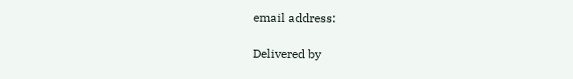email address:

Delivered by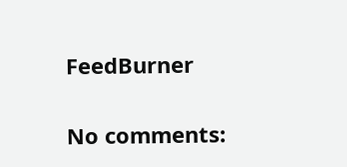FeedBurner

No comments: